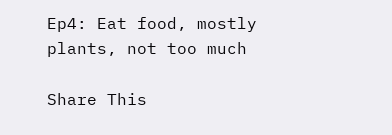Ep4: Eat food, mostly plants, not too much

Share This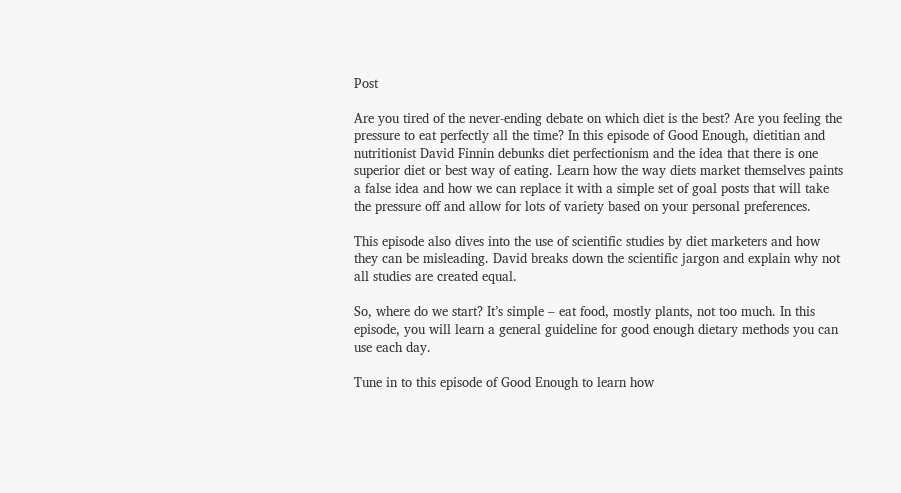Post

Are you tired of the never-ending debate on which diet is the best? Are you feeling the pressure to eat perfectly all the time? In this episode of Good Enough, dietitian and nutritionist David Finnin debunks diet perfectionism and the idea that there is one superior diet or best way of eating. Learn how the way diets market themselves paints a false idea and how we can replace it with a simple set of goal posts that will take the pressure off and allow for lots of variety based on your personal preferences.

This episode also dives into the use of scientific studies by diet marketers and how they can be misleading. David breaks down the scientific jargon and explain why not all studies are created equal.

So, where do we start? It’s simple – eat food, mostly plants, not too much. In this episode, you will learn a general guideline for good enough dietary methods you can use each day.

Tune in to this episode of Good Enough to learn how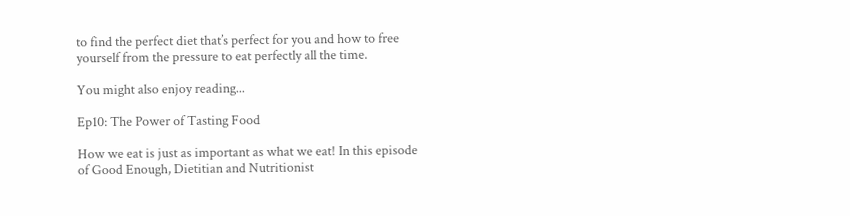to find the perfect diet that’s perfect for you and how to free yourself from the pressure to eat perfectly all the time.

You might also enjoy reading...

Ep10: The Power of Tasting Food

How we eat is just as important as what we eat! In this episode of Good Enough, Dietitian and Nutritionist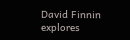David Finnin explores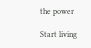the power

Start living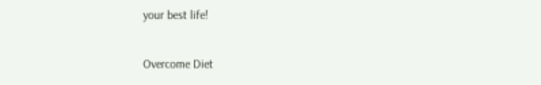your best life!

Overcome Diet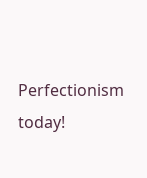Perfectionism today!